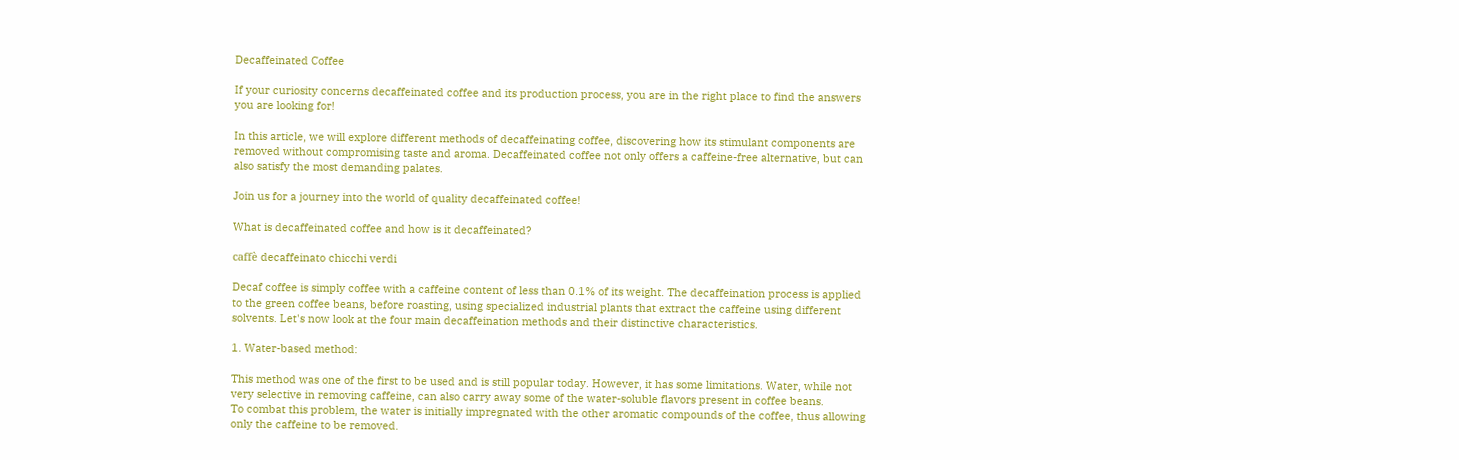Decaffeinated Coffee

If your curiosity concerns decaffeinated coffee and its production process, you are in the right place to find the answers you are looking for!

In this article, we will explore different methods of decaffeinating coffee, discovering how its stimulant components are removed without compromising taste and aroma. Decaffeinated coffee not only offers a caffeine-free alternative, but can also satisfy the most demanding palates.

Join us for a journey into the world of quality decaffeinated coffee!

What is decaffeinated coffee and how is it decaffeinated?

caffè decaffeinato chicchi verdi

Decaf coffee is simply coffee with a caffeine content of less than 0.1% of its weight. The decaffeination process is applied to the green coffee beans, before roasting, using specialized industrial plants that extract the caffeine using different solvents. Let's now look at the four main decaffeination methods and their distinctive characteristics.

1. Water-based method:

This method was one of the first to be used and is still popular today. However, it has some limitations. Water, while not very selective in removing caffeine, can also carry away some of the water-soluble flavors present in coffee beans.
To combat this problem, the water is initially impregnated with the other aromatic compounds of the coffee, thus allowing only the caffeine to be removed.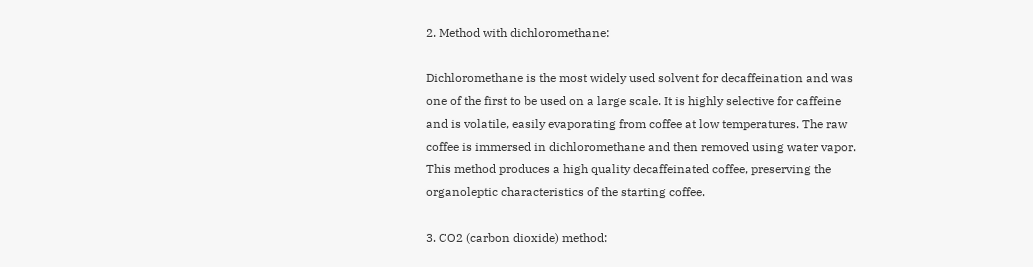2. Method with dichloromethane:

Dichloromethane is the most widely used solvent for decaffeination and was one of the first to be used on a large scale. It is highly selective for caffeine and is volatile, easily evaporating from coffee at low temperatures. The raw coffee is immersed in dichloromethane and then removed using water vapor. This method produces a high quality decaffeinated coffee, preserving the organoleptic characteristics of the starting coffee.

3. CO2 (carbon dioxide) method: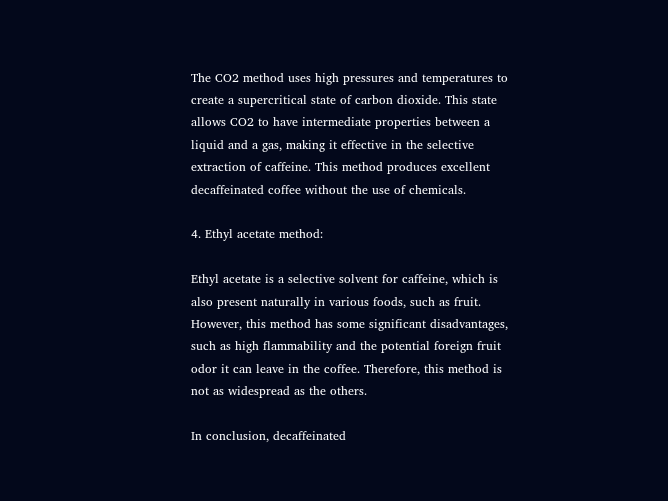The CO2 method uses high pressures and temperatures to create a supercritical state of carbon dioxide. This state allows CO2 to have intermediate properties between a liquid and a gas, making it effective in the selective extraction of caffeine. This method produces excellent decaffeinated coffee without the use of chemicals.

4. Ethyl acetate method:

Ethyl acetate is a selective solvent for caffeine, which is also present naturally in various foods, such as fruit. However, this method has some significant disadvantages, such as high flammability and the potential foreign fruit odor it can leave in the coffee. Therefore, this method is not as widespread as the others.

In conclusion, decaffeinated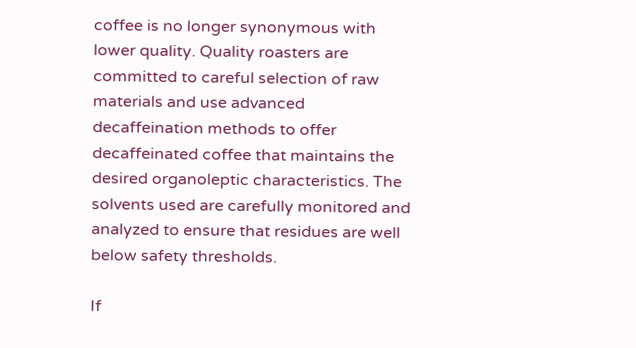coffee is no longer synonymous with lower quality. Quality roasters are committed to careful selection of raw materials and use advanced decaffeination methods to offer decaffeinated coffee that maintains the desired organoleptic characteristics. The solvents used are carefully monitored and analyzed to ensure that residues are well below safety thresholds.

If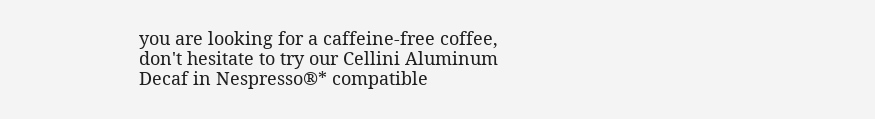you are looking for a caffeine-free coffee, don't hesitate to try our Cellini Aluminum Decaf in Nespresso®* compatible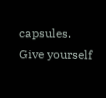capsules.
Give yourself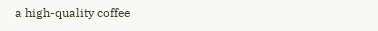a high-quality coffee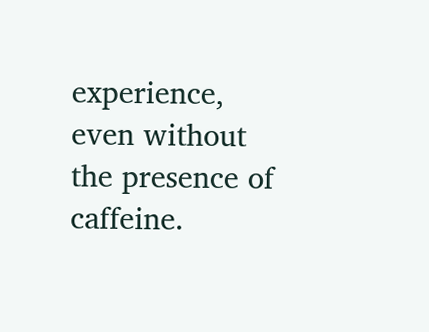experience, even without the presence of caffeine.